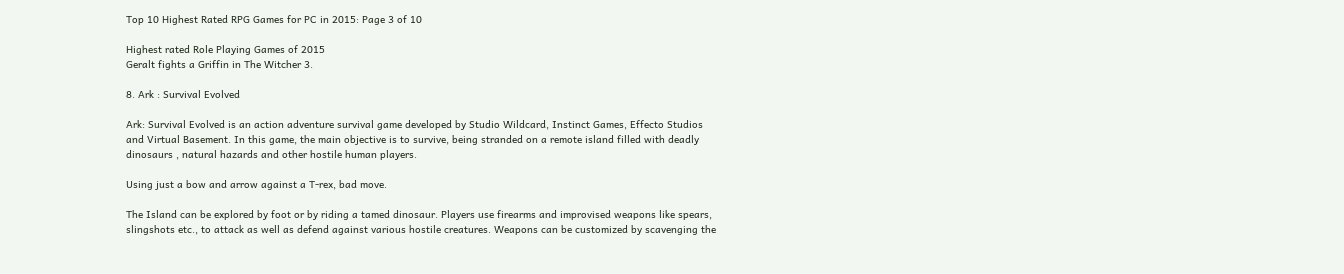Top 10 Highest Rated RPG Games for PC in 2015: Page 3 of 10

Highest rated Role Playing Games of 2015
Geralt fights a Griffin in The Witcher 3.

8. Ark : Survival Evolved

Ark: Survival Evolved is an action adventure survival game developed by Studio Wildcard, Instinct Games, Effecto Studios and Virtual Basement. In this game, the main objective is to survive, being stranded on a remote island filled with deadly dinosaurs , natural hazards and other hostile human players.

Using just a bow and arrow against a T-rex, bad move.

The Island can be explored by foot or by riding a tamed dinosaur. Players use firearms and improvised weapons like spears, slingshots etc., to attack as well as defend against various hostile creatures. Weapons can be customized by scavenging the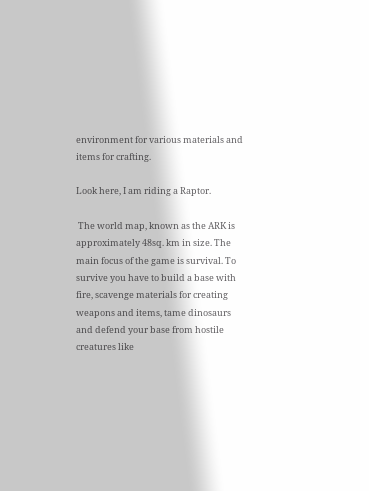environment for various materials and items for crafting.

Look here, I am riding a Raptor.

 The world map, known as the ARK is approximately 48sq. km in size. The main focus of the game is survival. To survive you have to build a base with fire, scavenge materials for creating weapons and items, tame dinosaurs and defend your base from hostile creatures like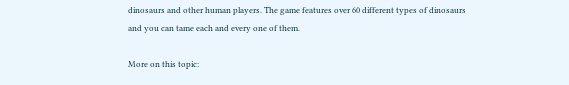dinosaurs and other human players. The game features over 60 different types of dinosaurs and you can tame each and every one of them.

More on this topic: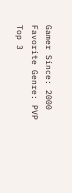Gamer Since: 2000
Favorite Genre: PVP
Top 3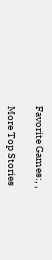Favorite Games:, ,

More Top Stories